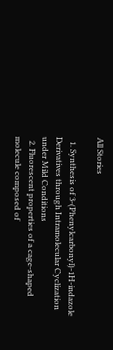All Stories

  1. Synthesis of 3‐(Phenylcarbonyl)‐1H‐indazole Derivatives through Intramolecular Cyclization under Mild Conditions
  2. Fluorescent properties of a cage-shaped molecule composed of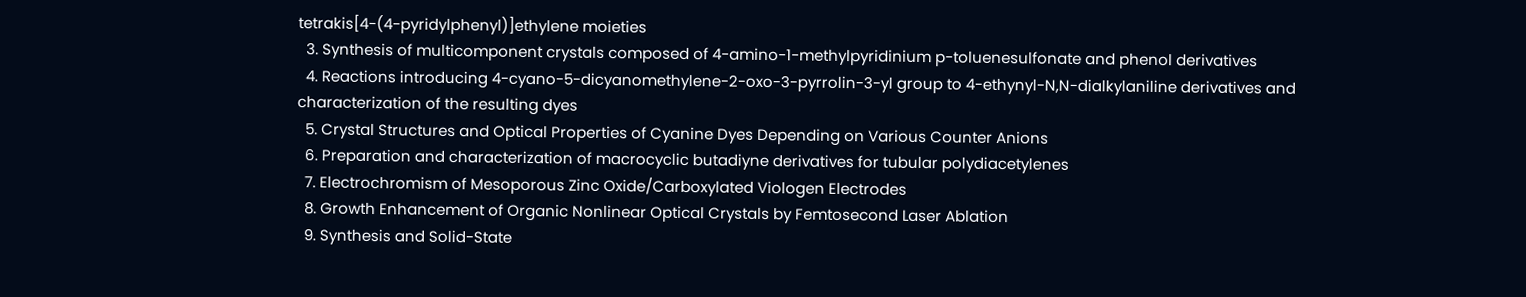tetrakis[4-(4-pyridylphenyl)]ethylene moieties
  3. Synthesis of multicomponent crystals composed of 4-amino-1-methylpyridinium p-toluenesulfonate and phenol derivatives
  4. Reactions introducing 4-cyano-5-dicyanomethylene-2-oxo-3-pyrrolin-3-yl group to 4-ethynyl-N,N-dialkylaniline derivatives and characterization of the resulting dyes
  5. Crystal Structures and Optical Properties of Cyanine Dyes Depending on Various Counter Anions
  6. Preparation and characterization of macrocyclic butadiyne derivatives for tubular polydiacetylenes
  7. Electrochromism of Mesoporous Zinc Oxide/Carboxylated Viologen Electrodes
  8. Growth Enhancement of Organic Nonlinear Optical Crystals by Femtosecond Laser Ablation
  9. Synthesis and Solid-State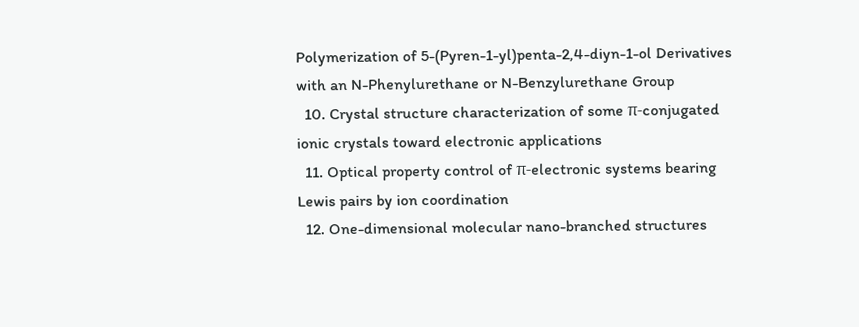Polymerization of 5-(Pyren-1-yl)penta-2,4-diyn-1-ol Derivatives with an N-Phenylurethane or N-Benzylurethane Group
  10. Crystal structure characterization of some π-conjugated ionic crystals toward electronic applications
  11. Optical property control of π-electronic systems bearing Lewis pairs by ion coordination
  12. One-dimensional molecular nano-branched structures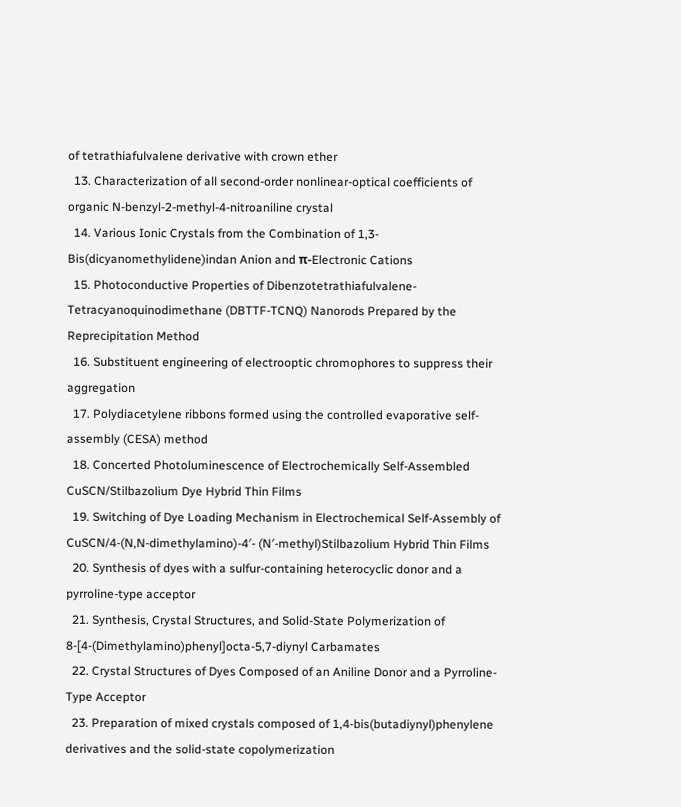of tetrathiafulvalene derivative with crown ether
  13. Characterization of all second-order nonlinear-optical coefficients of organic N-benzyl-2-methyl-4-nitroaniline crystal
  14. Various Ionic Crystals from the Combination of 1,3-Bis(dicyanomethylidene)indan Anion and π-Electronic Cations
  15. Photoconductive Properties of Dibenzotetrathiafulvalene-Tetracyanoquinodimethane (DBTTF-TCNQ) Nanorods Prepared by the Reprecipitation Method
  16. Substituent engineering of electrooptic chromophores to suppress their aggregation
  17. Polydiacetylene ribbons formed using the controlled evaporative self-assembly (CESA) method
  18. Concerted Photoluminescence of Electrochemically Self-Assembled CuSCN/Stilbazolium Dye Hybrid Thin Films
  19. Switching of Dye Loading Mechanism in Electrochemical Self-Assembly of CuSCN/4-(N,N-dimethylamino)-4′- (N′-methyl)Stilbazolium Hybrid Thin Films
  20. Synthesis of dyes with a sulfur-containing heterocyclic donor and a pyrroline-type acceptor
  21. Synthesis, Crystal Structures, and Solid-State Polymerization of 8-[4-(Dimethylamino)phenyl]octa-5,7-diynyl Carbamates
  22. Crystal Structures of Dyes Composed of an Aniline Donor and a Pyrroline-Type Acceptor
  23. Preparation of mixed crystals composed of 1,4-bis(butadiynyl)phenylene derivatives and the solid-state copolymerization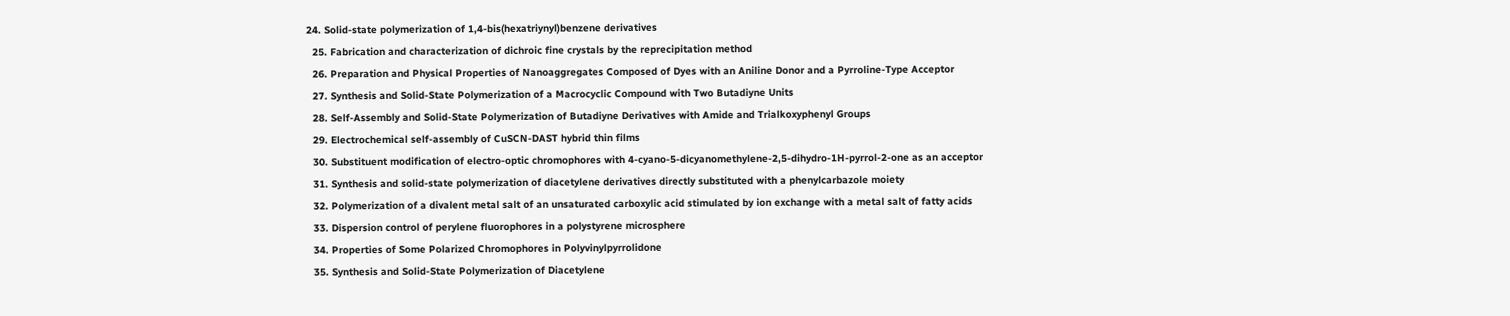24. Solid-state polymerization of 1,4-bis(hexatriynyl)benzene derivatives
  25. Fabrication and characterization of dichroic fine crystals by the reprecipitation method
  26. Preparation and Physical Properties of Nanoaggregates Composed of Dyes with an Aniline Donor and a Pyrroline-Type Acceptor
  27. Synthesis and Solid-State Polymerization of a Macrocyclic Compound with Two Butadiyne Units
  28. Self-Assembly and Solid-State Polymerization of Butadiyne Derivatives with Amide and Trialkoxyphenyl Groups
  29. Electrochemical self-assembly of CuSCN-DAST hybrid thin films
  30. Substituent modification of electro-optic chromophores with 4-cyano-5-dicyanomethylene-2,5-dihydro-1H-pyrrol-2-one as an acceptor
  31. Synthesis and solid-state polymerization of diacetylene derivatives directly substituted with a phenylcarbazole moiety
  32. Polymerization of a divalent metal salt of an unsaturated carboxylic acid stimulated by ion exchange with a metal salt of fatty acids
  33. Dispersion control of perylene fluorophores in a polystyrene microsphere
  34. Properties of Some Polarized Chromophores in Polyvinylpyrrolidone
  35. Synthesis and Solid-State Polymerization of Diacetylene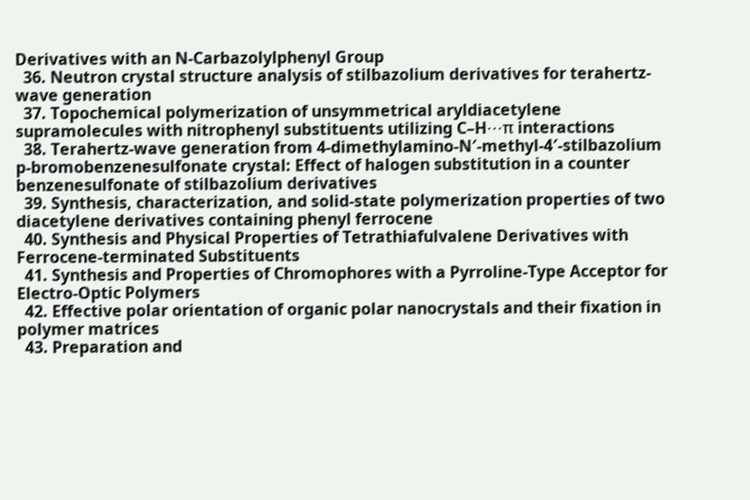Derivatives with an N-Carbazolylphenyl Group
  36. Neutron crystal structure analysis of stilbazolium derivatives for terahertz-wave generation
  37. Topochemical polymerization of unsymmetrical aryldiacetylene supramolecules with nitrophenyl substituents utilizing C–H⋯π interactions
  38. Terahertz-wave generation from 4-dimethylamino-N′-methyl-4′-stilbazolium p-bromobenzenesulfonate crystal: Effect of halogen substitution in a counter benzenesulfonate of stilbazolium derivatives
  39. Synthesis, characterization, and solid-state polymerization properties of two diacetylene derivatives containing phenyl ferrocene
  40. Synthesis and Physical Properties of Tetrathiafulvalene Derivatives with Ferrocene-terminated Substituents
  41. Synthesis and Properties of Chromophores with a Pyrroline-Type Acceptor for Electro-Optic Polymers
  42. Effective polar orientation of organic polar nanocrystals and their fixation in polymer matrices
  43. Preparation and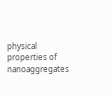physical properties of nanoaggregates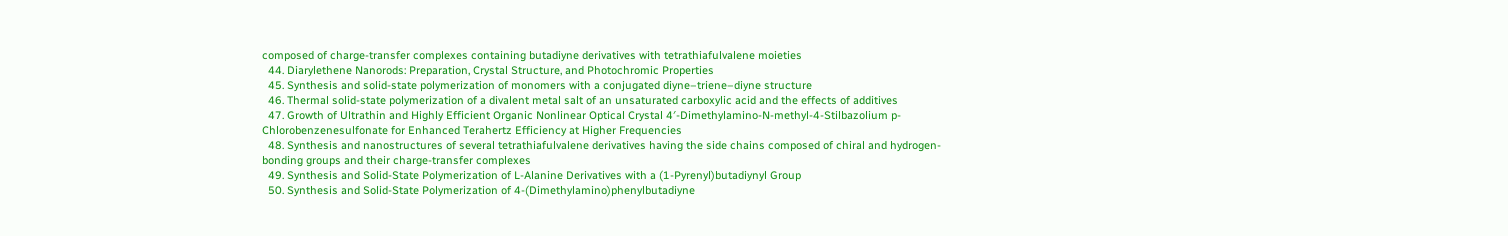composed of charge-transfer complexes containing butadiyne derivatives with tetrathiafulvalene moieties
  44. Diarylethene Nanorods: Preparation, Crystal Structure, and Photochromic Properties
  45. Synthesis and solid-state polymerization of monomers with a conjugated diyne–triene–diyne structure
  46. Thermal solid-state polymerization of a divalent metal salt of an unsaturated carboxylic acid and the effects of additives
  47. Growth of Ultrathin and Highly Efficient Organic Nonlinear Optical Crystal 4′-Dimethylamino-N-methyl-4-Stilbazolium p-Chlorobenzenesulfonate for Enhanced Terahertz Efficiency at Higher Frequencies
  48. Synthesis and nanostructures of several tetrathiafulvalene derivatives having the side chains composed of chiral and hydrogen-bonding groups and their charge-transfer complexes
  49. Synthesis and Solid-State Polymerization of L-Alanine Derivatives with a (1-Pyrenyl)butadiynyl Group
  50. Synthesis and Solid-State Polymerization of 4-(Dimethylamino)phenylbutadiyne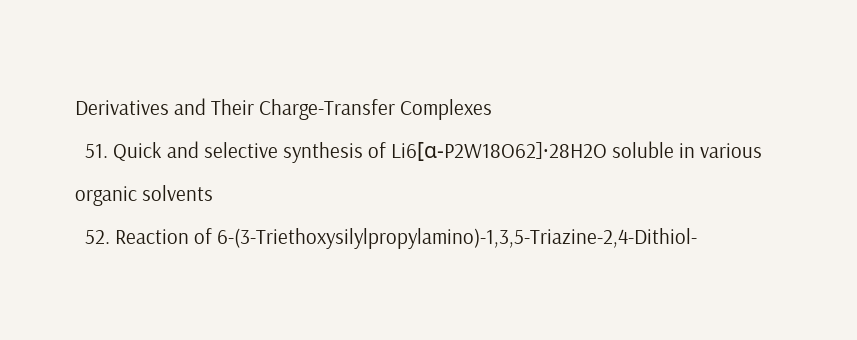Derivatives and Their Charge-Transfer Complexes
  51. Quick and selective synthesis of Li6[α-P2W18O62]·28H2O soluble in various organic solvents
  52. Reaction of 6-(3-Triethoxysilylpropylamino)-1,3,5-Triazine-2,4-Dithiol-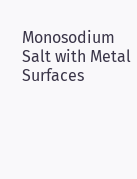Monosodium Salt with Metal Surfaces